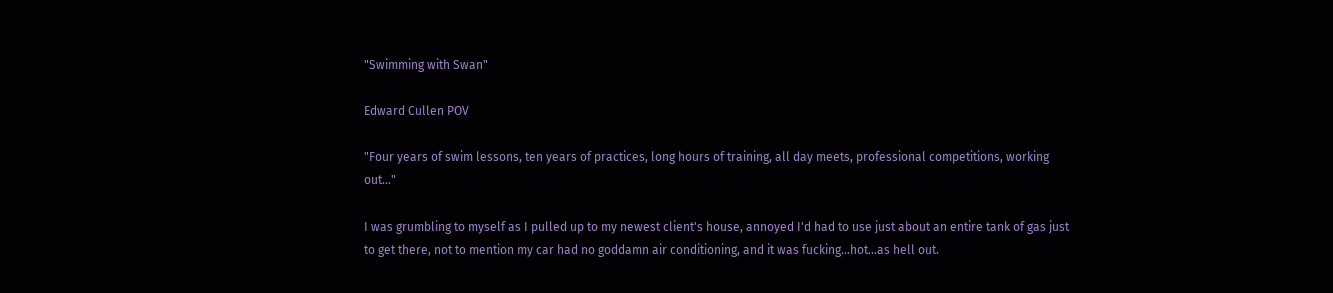"Swimming with Swan"

Edward Cullen POV

"Four years of swim lessons, ten years of practices, long hours of training, all day meets, professional competitions, working out…"

I was grumbling to myself as I pulled up to my newest client's house, annoyed I'd had to use just about an entire tank of gas just to get there, not to mention my car had no goddamn air conditioning, and it was fucking…hot…as hell out.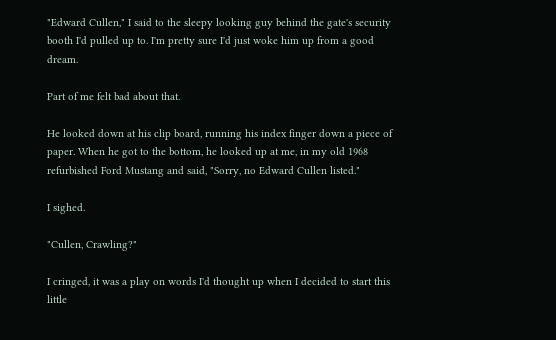"Edward Cullen," I said to the sleepy looking guy behind the gate's security booth I'd pulled up to. I'm pretty sure I'd just woke him up from a good dream.

Part of me felt bad about that.

He looked down at his clip board, running his index finger down a piece of paper. When he got to the bottom, he looked up at me, in my old 1968 refurbished Ford Mustang and said, "Sorry, no Edward Cullen listed."

I sighed.

"Cullen, Crawling?"

I cringed, it was a play on words I'd thought up when I decided to start this little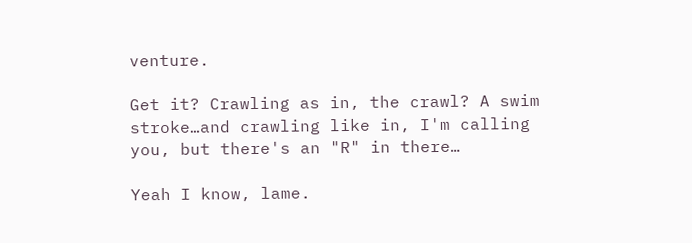venture.

Get it? Crawling as in, the crawl? A swim stroke…and crawling like in, I'm calling you, but there's an "R" in there…

Yeah I know, lame.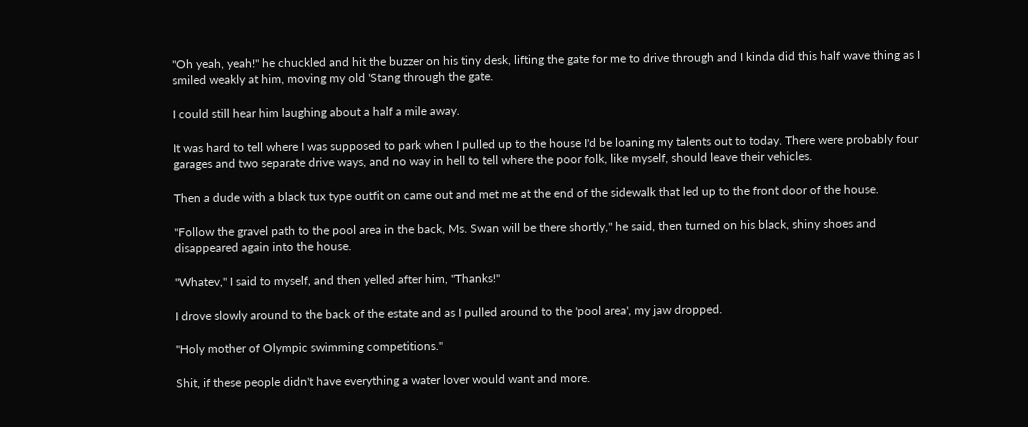"Oh yeah, yeah!" he chuckled and hit the buzzer on his tiny desk, lifting the gate for me to drive through and I kinda did this half wave thing as I smiled weakly at him, moving my old 'Stang through the gate.

I could still hear him laughing about a half a mile away.

It was hard to tell where I was supposed to park when I pulled up to the house I'd be loaning my talents out to today. There were probably four garages and two separate drive ways, and no way in hell to tell where the poor folk, like myself, should leave their vehicles.

Then a dude with a black tux type outfit on came out and met me at the end of the sidewalk that led up to the front door of the house.

"Follow the gravel path to the pool area in the back, Ms. Swan will be there shortly," he said, then turned on his black, shiny shoes and disappeared again into the house.

"Whatev," I said to myself, and then yelled after him, "Thanks!"

I drove slowly around to the back of the estate and as I pulled around to the 'pool area', my jaw dropped.

"Holy mother of Olympic swimming competitions."

Shit, if these people didn't have everything a water lover would want and more.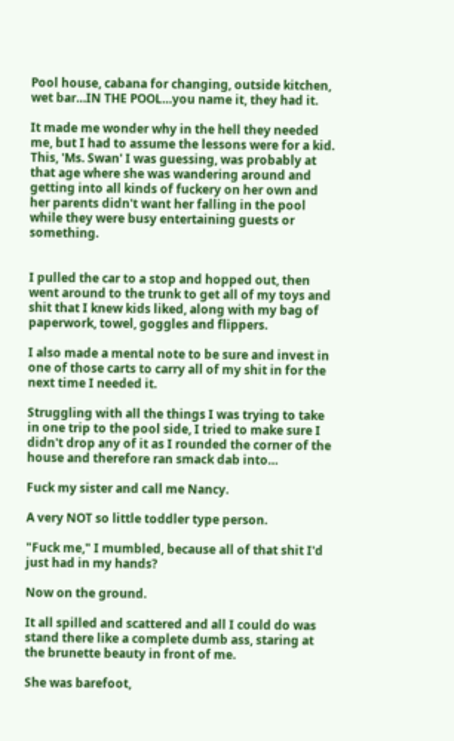Pool house, cabana for changing, outside kitchen, wet bar…IN THE POOL…you name it, they had it.

It made me wonder why in the hell they needed me, but I had to assume the lessons were for a kid. This, 'Ms. Swan' I was guessing, was probably at that age where she was wandering around and getting into all kinds of fuckery on her own and her parents didn't want her falling in the pool while they were busy entertaining guests or something.


I pulled the car to a stop and hopped out, then went around to the trunk to get all of my toys and shit that I knew kids liked, along with my bag of paperwork, towel, goggles and flippers.

I also made a mental note to be sure and invest in one of those carts to carry all of my shit in for the next time I needed it.

Struggling with all the things I was trying to take in one trip to the pool side, I tried to make sure I didn't drop any of it as I rounded the corner of the house and therefore ran smack dab into…

Fuck my sister and call me Nancy.

A very NOT so little toddler type person.

"Fuck me," I mumbled, because all of that shit I'd just had in my hands?

Now on the ground.

It all spilled and scattered and all I could do was stand there like a complete dumb ass, staring at the brunette beauty in front of me.

She was barefoot,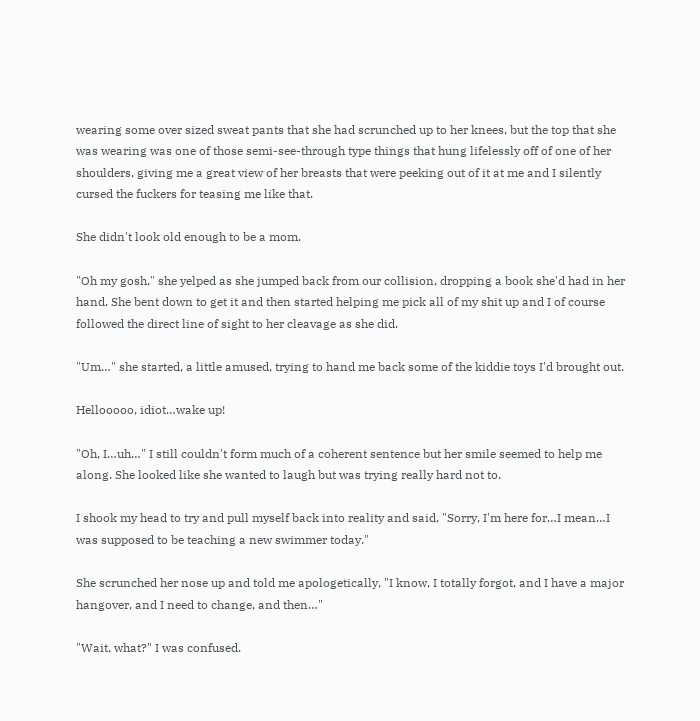wearing some over sized sweat pants that she had scrunched up to her knees, but the top that she was wearing was one of those semi-see-through type things that hung lifelessly off of one of her shoulders, giving me a great view of her breasts that were peeking out of it at me and I silently cursed the fuckers for teasing me like that.

She didn't look old enough to be a mom.

"Oh my gosh," she yelped as she jumped back from our collision, dropping a book she'd had in her hand. She bent down to get it and then started helping me pick all of my shit up and I of course followed the direct line of sight to her cleavage as she did.

"Um…" she started, a little amused, trying to hand me back some of the kiddie toys I'd brought out.

Hellooooo, idiot…wake up!

"Oh, I…uh…" I still couldn't form much of a coherent sentence but her smile seemed to help me along. She looked like she wanted to laugh but was trying really hard not to.

I shook my head to try and pull myself back into reality and said, "Sorry, I'm here for…I mean…I was supposed to be teaching a new swimmer today."

She scrunched her nose up and told me apologetically, "I know, I totally forgot, and I have a major hangover, and I need to change, and then…"

"Wait, what?" I was confused.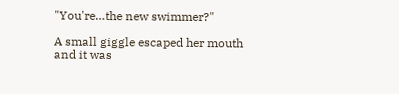"You're…the new swimmer?"

A small giggle escaped her mouth and it was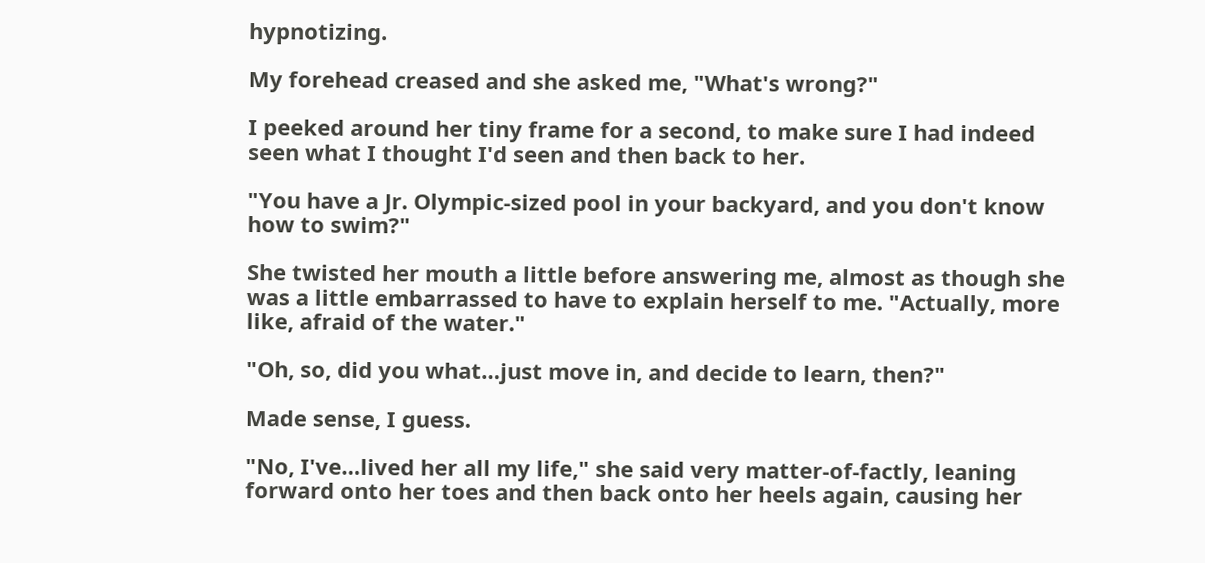hypnotizing.

My forehead creased and she asked me, "What's wrong?"

I peeked around her tiny frame for a second, to make sure I had indeed seen what I thought I'd seen and then back to her.

"You have a Jr. Olympic-sized pool in your backyard, and you don't know how to swim?"

She twisted her mouth a little before answering me, almost as though she was a little embarrassed to have to explain herself to me. "Actually, more like, afraid of the water."

"Oh, so, did you what…just move in, and decide to learn, then?"

Made sense, I guess.

"No, I've…lived her all my life," she said very matter-of-factly, leaning forward onto her toes and then back onto her heels again, causing her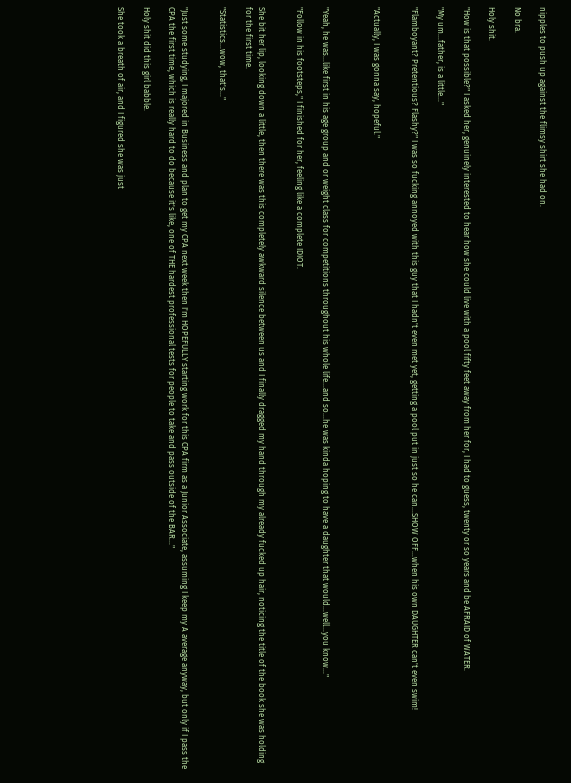nipples to push up against the flimsy shirt she had on.

No bra.

Holy shit.

"How is that possible?" I asked her, genuinely interested to hear how she could live with a pool fifty feet away from her for, I had to guess, twenty or so years and be AFRAID of WATER.

"My um…father, is a little…"

"Flamboyant? Pretentious? Flashy?" I was so fucking annoyed with this guy that I hadn't even met yet, getting a pool put in just so he can…SHOW OFF…when his own DAUGHTER can't even swim!


"Actually, I was gonna say, hopeful."



"Yeah, he was…like first in his age group and or weight class for competitions throughout his whole life…and so…he was kinda hoping to have a daughter that would…well…you know…"

"Follow in his footsteps," I finished for her, feeling like a complete IDIOT.


She bit her lip, looking down a little, then there was this completely awkward silence between us and I finally dragged my hand through my already fucked up hair, noticing the title of the book she was holding for the first time.

"Statistics…wow, that's…"


"Just some studying, I majored in Business and plan to get my CPA next week then I'm HOPEFULLY starting work for this CPA firm as a Junior Associate, assuming I keep my A average anyway, but only if I pass the CPA the first time, which is really hard to do because it's like, one of THE hardest professional tests for people to take and pass outside of the BAR…"

Holy shit did this girl babble.

She took a breath of air, and I figured she was just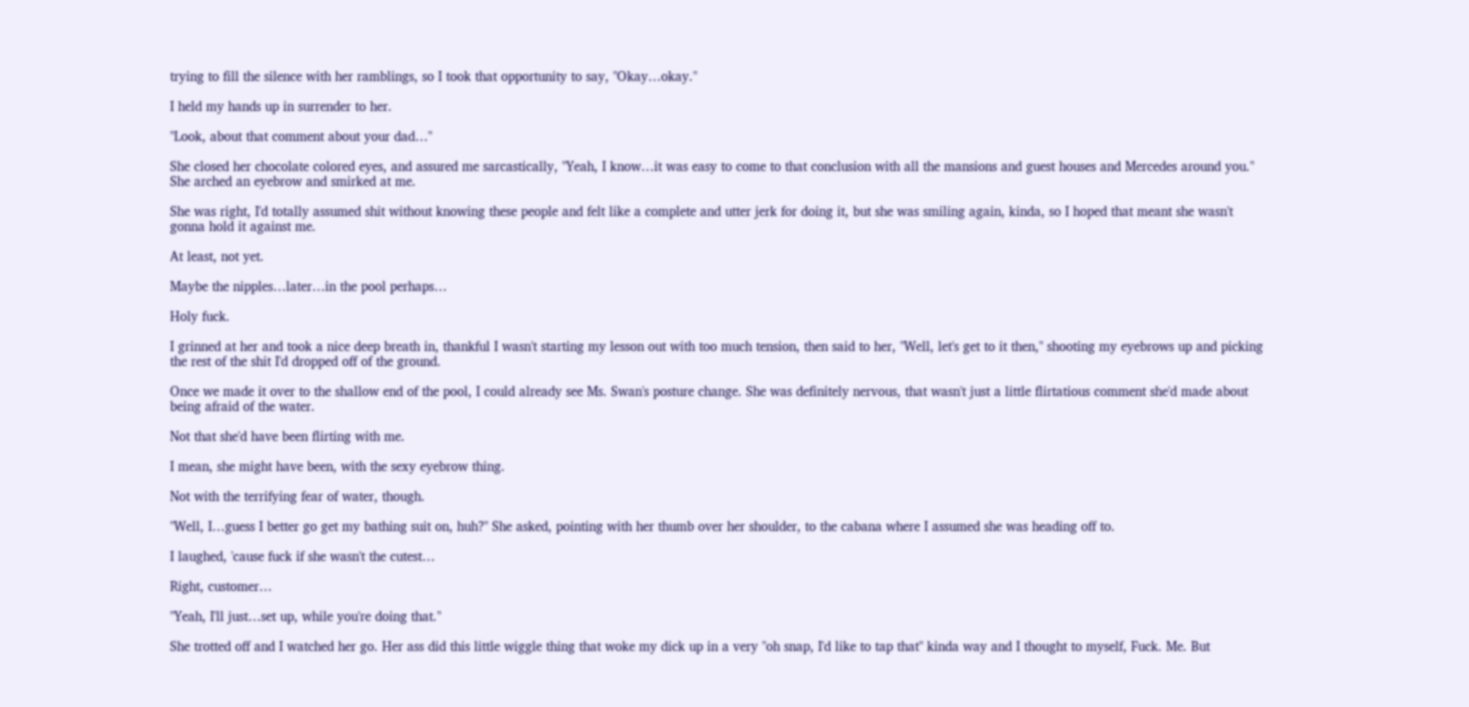trying to fill the silence with her ramblings, so I took that opportunity to say, "Okay…okay."

I held my hands up in surrender to her.

"Look, about that comment about your dad…"

She closed her chocolate colored eyes, and assured me sarcastically, "Yeah, I know…it was easy to come to that conclusion with all the mansions and guest houses and Mercedes around you." She arched an eyebrow and smirked at me.

She was right, I'd totally assumed shit without knowing these people and felt like a complete and utter jerk for doing it, but she was smiling again, kinda, so I hoped that meant she wasn't gonna hold it against me.

At least, not yet.

Maybe the nipples…later…in the pool perhaps…

Holy fuck.

I grinned at her and took a nice deep breath in, thankful I wasn't starting my lesson out with too much tension, then said to her, "Well, let's get to it then," shooting my eyebrows up and picking the rest of the shit I'd dropped off of the ground.

Once we made it over to the shallow end of the pool, I could already see Ms. Swan's posture change. She was definitely nervous, that wasn't just a little flirtatious comment she'd made about being afraid of the water.

Not that she'd have been flirting with me.

I mean, she might have been, with the sexy eyebrow thing.

Not with the terrifying fear of water, though.

"Well, I…guess I better go get my bathing suit on, huh?" She asked, pointing with her thumb over her shoulder, to the cabana where I assumed she was heading off to.

I laughed, 'cause fuck if she wasn't the cutest…

Right, customer…

"Yeah, I'll just…set up, while you're doing that."

She trotted off and I watched her go. Her ass did this little wiggle thing that woke my dick up in a very "oh snap, I'd like to tap that" kinda way and I thought to myself, Fuck. Me. But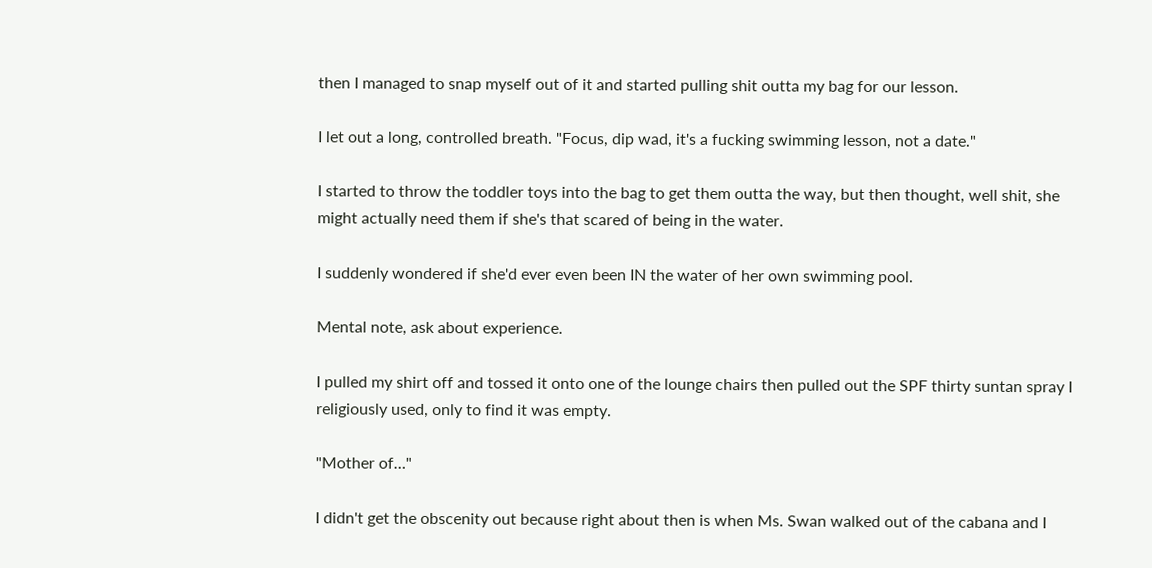then I managed to snap myself out of it and started pulling shit outta my bag for our lesson.

I let out a long, controlled breath. "Focus, dip wad, it's a fucking swimming lesson, not a date."

I started to throw the toddler toys into the bag to get them outta the way, but then thought, well shit, she might actually need them if she's that scared of being in the water.

I suddenly wondered if she'd ever even been IN the water of her own swimming pool.

Mental note, ask about experience.

I pulled my shirt off and tossed it onto one of the lounge chairs then pulled out the SPF thirty suntan spray I religiously used, only to find it was empty.

"Mother of…"

I didn't get the obscenity out because right about then is when Ms. Swan walked out of the cabana and I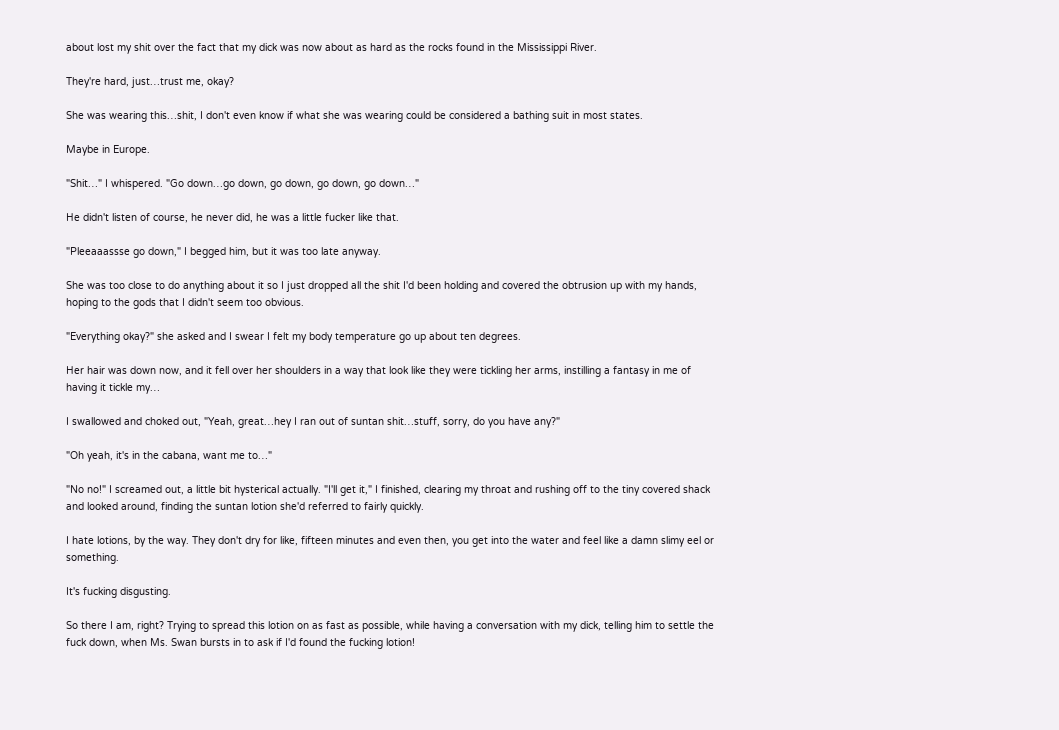about lost my shit over the fact that my dick was now about as hard as the rocks found in the Mississippi River.

They're hard, just…trust me, okay?

She was wearing this…shit, I don't even know if what she was wearing could be considered a bathing suit in most states.

Maybe in Europe.

"Shit…" I whispered. "Go down…go down, go down, go down, go down…"

He didn't listen of course, he never did, he was a little fucker like that.

"Pleeaaassse go down," I begged him, but it was too late anyway.

She was too close to do anything about it so I just dropped all the shit I'd been holding and covered the obtrusion up with my hands, hoping to the gods that I didn't seem too obvious.

"Everything okay?" she asked and I swear I felt my body temperature go up about ten degrees.

Her hair was down now, and it fell over her shoulders in a way that look like they were tickling her arms, instilling a fantasy in me of having it tickle my…

I swallowed and choked out, "Yeah, great…hey I ran out of suntan shit…stuff, sorry, do you have any?"

"Oh yeah, it's in the cabana, want me to…"

"No no!" I screamed out, a little bit hysterical actually. "I'll get it," I finished, clearing my throat and rushing off to the tiny covered shack and looked around, finding the suntan lotion she'd referred to fairly quickly.

I hate lotions, by the way. They don't dry for like, fifteen minutes and even then, you get into the water and feel like a damn slimy eel or something.

It's fucking disgusting.

So there I am, right? Trying to spread this lotion on as fast as possible, while having a conversation with my dick, telling him to settle the fuck down, when Ms. Swan bursts in to ask if I'd found the fucking lotion!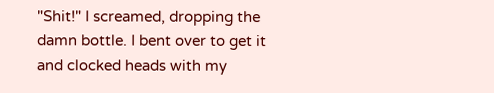"Shit!" I screamed, dropping the damn bottle. I bent over to get it and clocked heads with my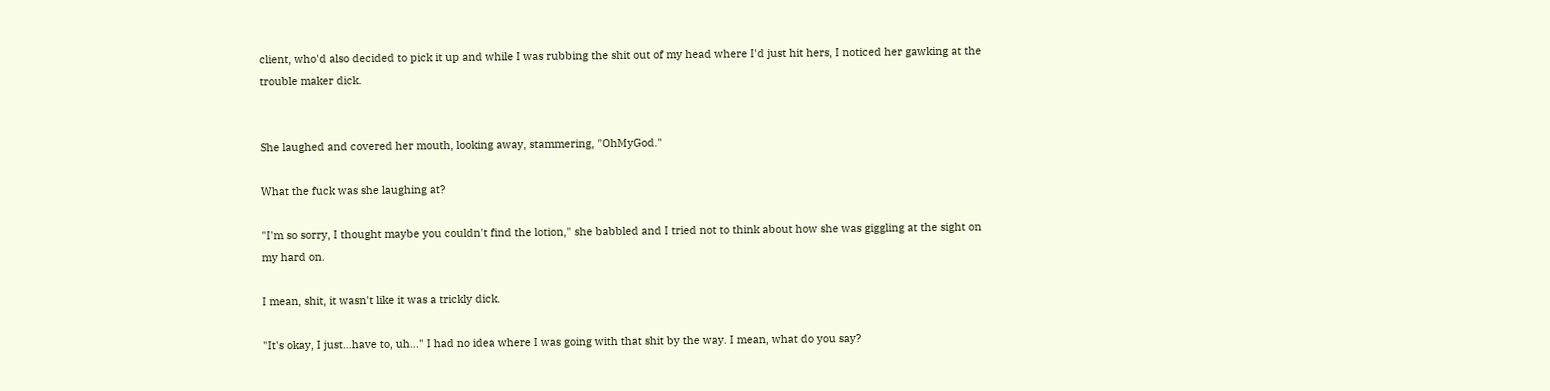client, who'd also decided to pick it up and while I was rubbing the shit out of my head where I'd just hit hers, I noticed her gawking at the trouble maker dick.


She laughed and covered her mouth, looking away, stammering, "OhMyGod."

What the fuck was she laughing at?

"I'm so sorry, I thought maybe you couldn't find the lotion," she babbled and I tried not to think about how she was giggling at the sight on my hard on.

I mean, shit, it wasn't like it was a trickly dick.

"It's okay, I just…have to, uh…" I had no idea where I was going with that shit by the way. I mean, what do you say?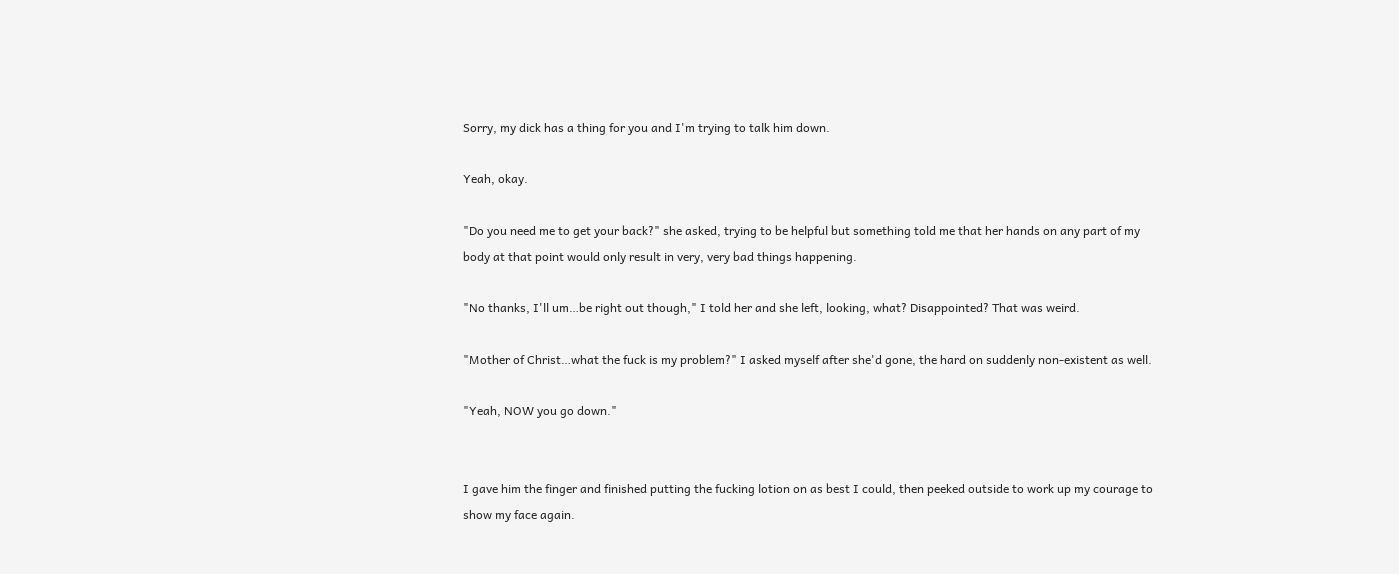Sorry, my dick has a thing for you and I'm trying to talk him down.

Yeah, okay.

"Do you need me to get your back?" she asked, trying to be helpful but something told me that her hands on any part of my body at that point would only result in very, very bad things happening.

"No thanks, I'll um…be right out though," I told her and she left, looking, what? Disappointed? That was weird.

"Mother of Christ…what the fuck is my problem?" I asked myself after she'd gone, the hard on suddenly non-existent as well.

"Yeah, NOW you go down."


I gave him the finger and finished putting the fucking lotion on as best I could, then peeked outside to work up my courage to show my face again.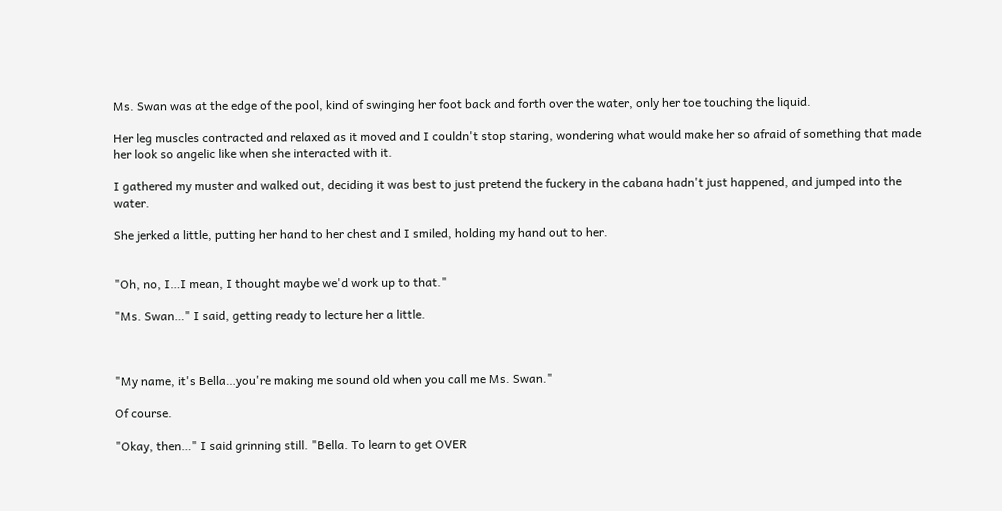Ms. Swan was at the edge of the pool, kind of swinging her foot back and forth over the water, only her toe touching the liquid.

Her leg muscles contracted and relaxed as it moved and I couldn't stop staring, wondering what would make her so afraid of something that made her look so angelic like when she interacted with it.

I gathered my muster and walked out, deciding it was best to just pretend the fuckery in the cabana hadn't just happened, and jumped into the water.

She jerked a little, putting her hand to her chest and I smiled, holding my hand out to her.


"Oh, no, I…I mean, I thought maybe we'd work up to that."

"Ms. Swan…" I said, getting ready to lecture her a little.



"My name, it's Bella…you're making me sound old when you call me Ms. Swan."

Of course.

"Okay, then…" I said grinning still. "Bella. To learn to get OVER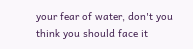your fear of water, don't you think you should face it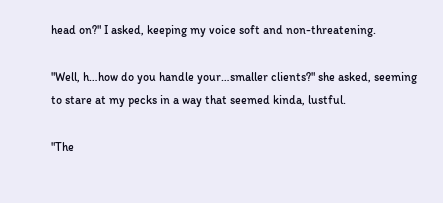head on?" I asked, keeping my voice soft and non-threatening.

"Well, h…how do you handle your…smaller clients?" she asked, seeming to stare at my pecks in a way that seemed kinda, lustful.

"The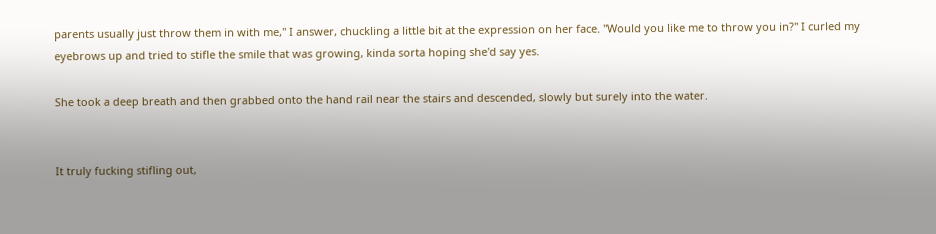parents usually just throw them in with me," I answer, chuckling a little bit at the expression on her face. "Would you like me to throw you in?" I curled my eyebrows up and tried to stifle the smile that was growing, kinda sorta hoping she'd say yes.

She took a deep breath and then grabbed onto the hand rail near the stairs and descended, slowly but surely into the water.


It truly fucking stifling out,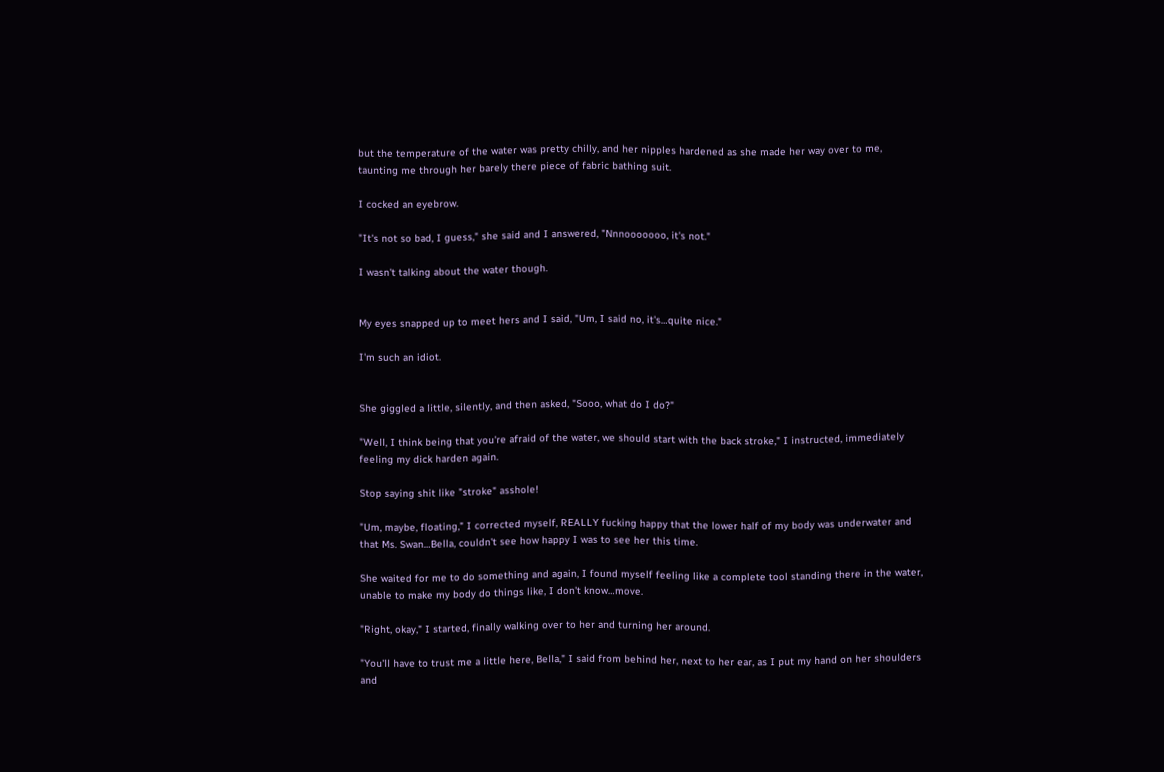but the temperature of the water was pretty chilly, and her nipples hardened as she made her way over to me, taunting me through her barely there piece of fabric bathing suit.

I cocked an eyebrow.

"It's not so bad, I guess," she said and I answered, "Nnnooooooo, it's not."

I wasn't talking about the water though.


My eyes snapped up to meet hers and I said, "Um, I said no, it's…quite nice."

I'm such an idiot.


She giggled a little, silently, and then asked, "Sooo, what do I do?"

"Well, I think being that you're afraid of the water, we should start with the back stroke," I instructed, immediately feeling my dick harden again.

Stop saying shit like "stroke" asshole!

"Um, maybe, floating," I corrected myself, REALLY fucking happy that the lower half of my body was underwater and that Ms. Swan…Bella, couldn't see how happy I was to see her this time.

She waited for me to do something and again, I found myself feeling like a complete tool standing there in the water, unable to make my body do things like, I don't know…move.

"Right, okay," I started, finally walking over to her and turning her around.

"You'll have to trust me a little here, Bella," I said from behind her, next to her ear, as I put my hand on her shoulders and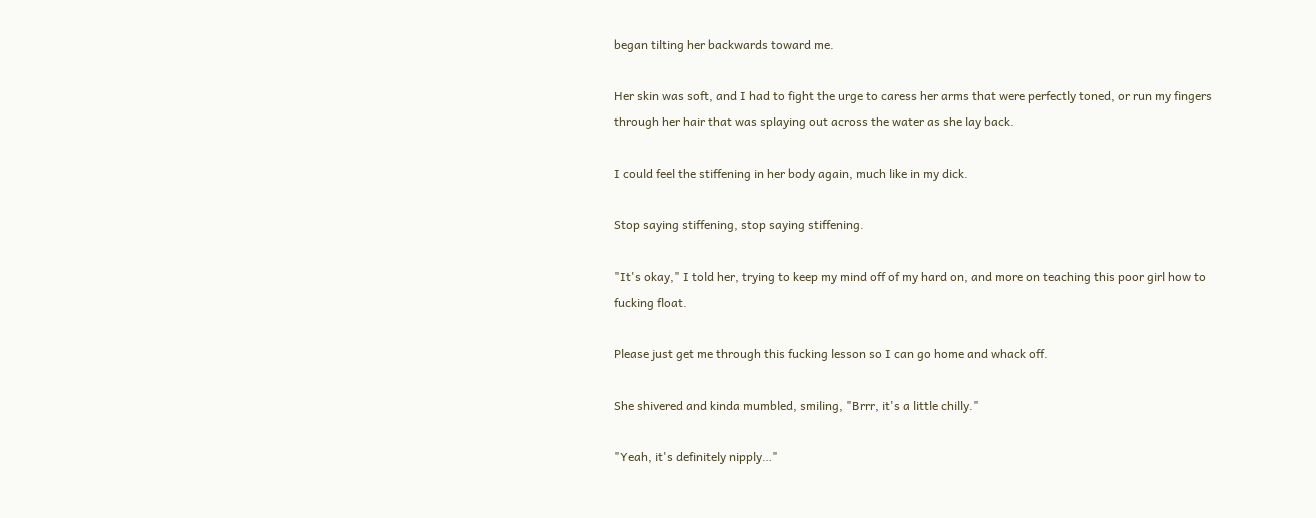began tilting her backwards toward me.

Her skin was soft, and I had to fight the urge to caress her arms that were perfectly toned, or run my fingers through her hair that was splaying out across the water as she lay back.

I could feel the stiffening in her body again, much like in my dick.

Stop saying stiffening, stop saying stiffening.

"It's okay," I told her, trying to keep my mind off of my hard on, and more on teaching this poor girl how to fucking float.

Please just get me through this fucking lesson so I can go home and whack off.

She shivered and kinda mumbled, smiling, "Brrr, it's a little chilly."

"Yeah, it's definitely nipply…"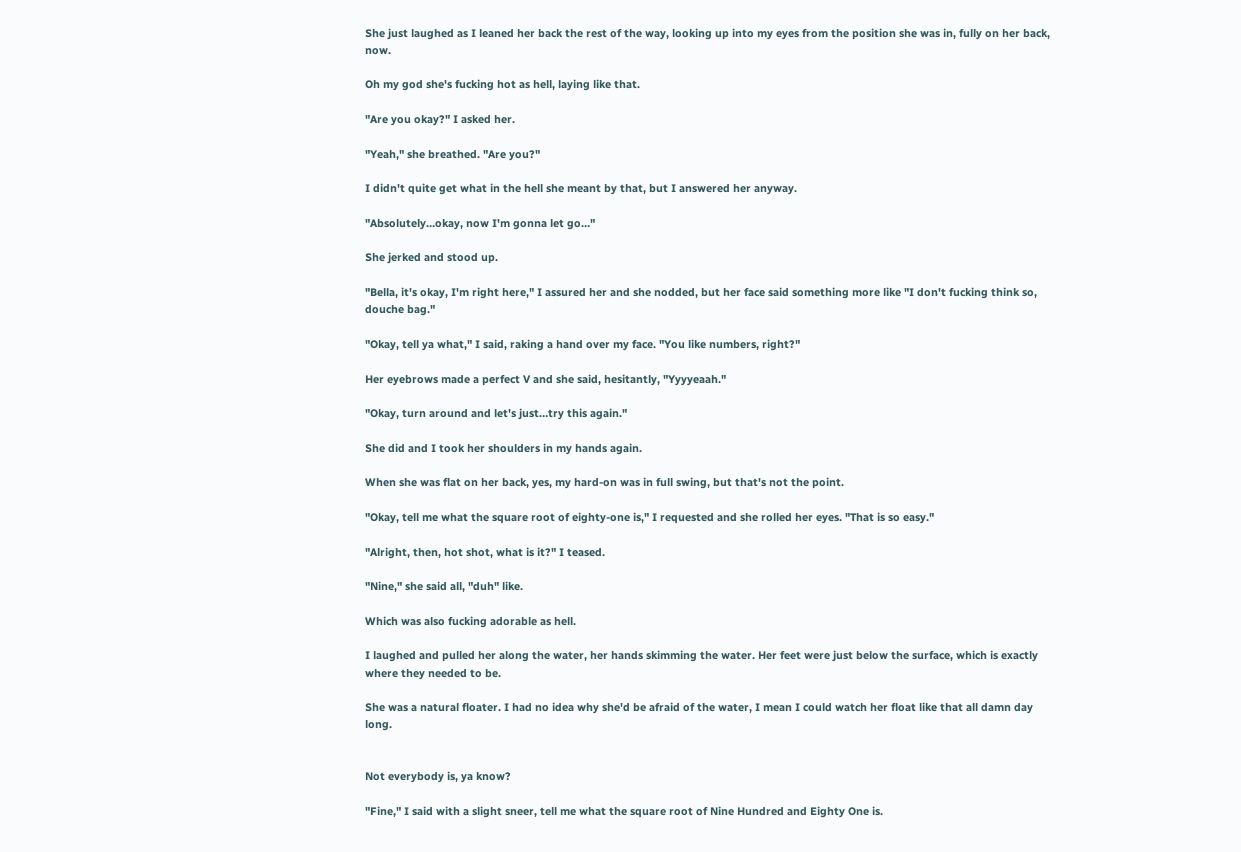She just laughed as I leaned her back the rest of the way, looking up into my eyes from the position she was in, fully on her back, now.

Oh my god she's fucking hot as hell, laying like that.

"Are you okay?" I asked her.

"Yeah," she breathed. "Are you?"

I didn't quite get what in the hell she meant by that, but I answered her anyway.

"Absolutely…okay, now I'm gonna let go…"

She jerked and stood up.

"Bella, it's okay, I'm right here," I assured her and she nodded, but her face said something more like "I don't fucking think so, douche bag."

"Okay, tell ya what," I said, raking a hand over my face. "You like numbers, right?"

Her eyebrows made a perfect V and she said, hesitantly, "Yyyyeaah."

"Okay, turn around and let's just…try this again."

She did and I took her shoulders in my hands again.

When she was flat on her back, yes, my hard-on was in full swing, but that's not the point.

"Okay, tell me what the square root of eighty-one is," I requested and she rolled her eyes. "That is so easy."

"Alright, then, hot shot, what is it?" I teased.

"Nine," she said all, "duh" like.

Which was also fucking adorable as hell.

I laughed and pulled her along the water, her hands skimming the water. Her feet were just below the surface, which is exactly where they needed to be.

She was a natural floater. I had no idea why she'd be afraid of the water, I mean I could watch her float like that all damn day long.


Not everybody is, ya know?

"Fine," I said with a slight sneer, tell me what the square root of Nine Hundred and Eighty One is.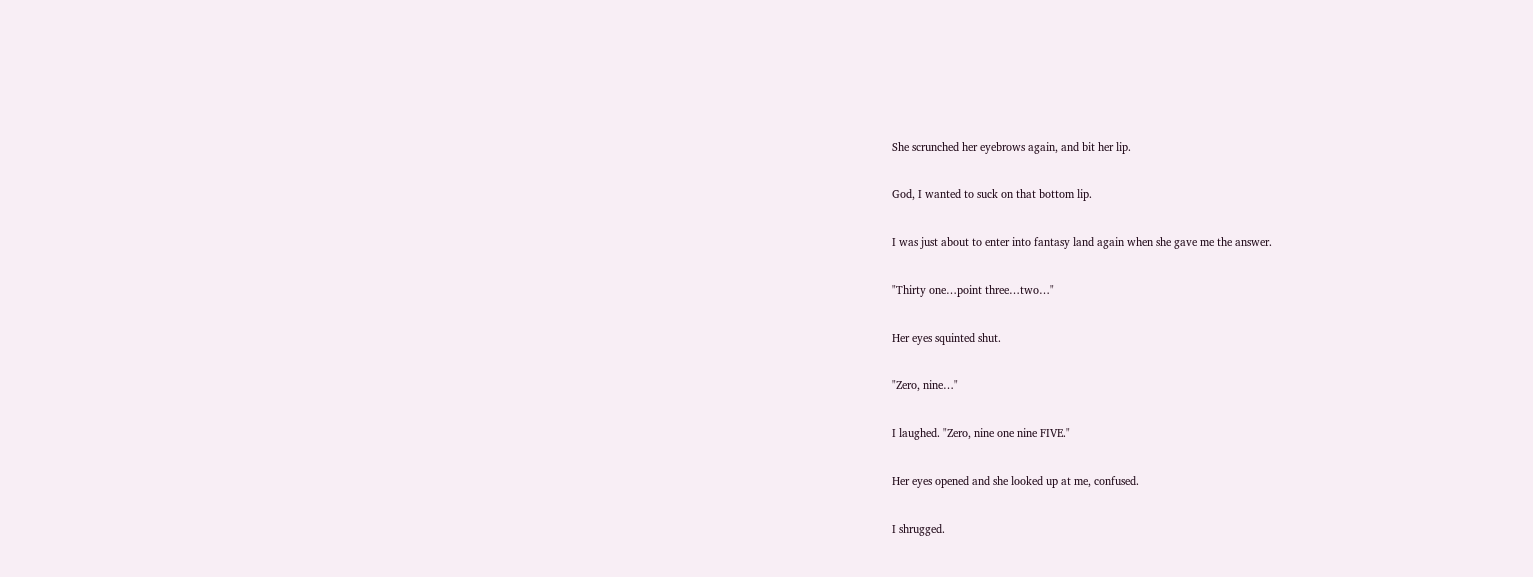She scrunched her eyebrows again, and bit her lip.

God, I wanted to suck on that bottom lip.

I was just about to enter into fantasy land again when she gave me the answer.

"Thirty one…point three…two…"

Her eyes squinted shut.

"Zero, nine…"

I laughed. "Zero, nine one nine FIVE."

Her eyes opened and she looked up at me, confused.

I shrugged.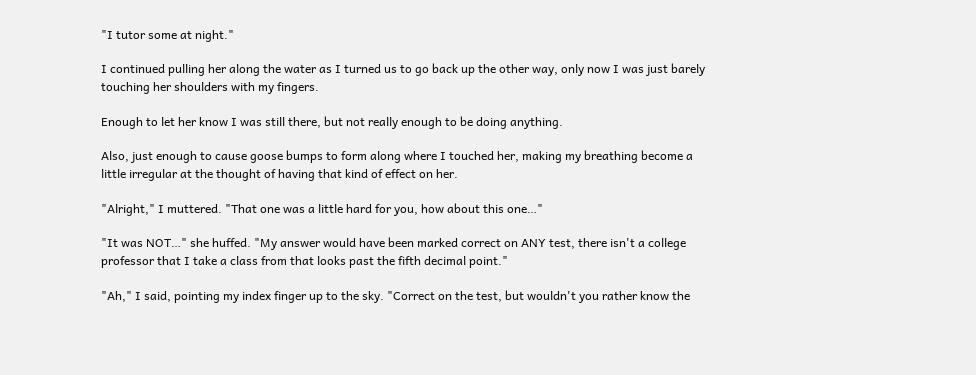"I tutor some at night."

I continued pulling her along the water as I turned us to go back up the other way, only now I was just barely touching her shoulders with my fingers.

Enough to let her know I was still there, but not really enough to be doing anything.

Also, just enough to cause goose bumps to form along where I touched her, making my breathing become a little irregular at the thought of having that kind of effect on her.

"Alright," I muttered. "That one was a little hard for you, how about this one…"

"It was NOT…" she huffed. "My answer would have been marked correct on ANY test, there isn't a college professor that I take a class from that looks past the fifth decimal point."

"Ah," I said, pointing my index finger up to the sky. "Correct on the test, but wouldn't you rather know the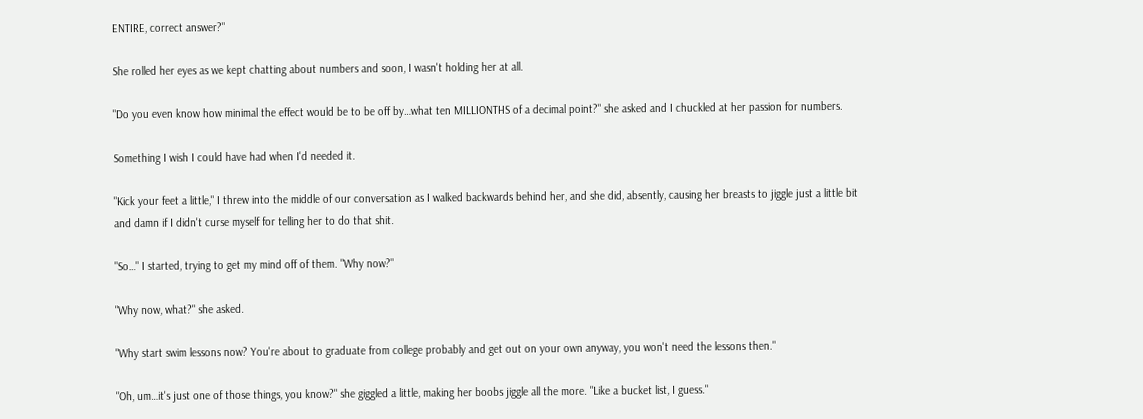ENTIRE, correct answer?"

She rolled her eyes as we kept chatting about numbers and soon, I wasn't holding her at all.

"Do you even know how minimal the effect would be to be off by…what ten MILLIONTHS of a decimal point?" she asked and I chuckled at her passion for numbers.

Something I wish I could have had when I'd needed it.

"Kick your feet a little," I threw into the middle of our conversation as I walked backwards behind her, and she did, absently, causing her breasts to jiggle just a little bit and damn if I didn't curse myself for telling her to do that shit.

"So…" I started, trying to get my mind off of them. "Why now?"

"Why now, what?" she asked.

"Why start swim lessons now? You're about to graduate from college probably and get out on your own anyway, you won't need the lessons then."

"Oh, um…it's just one of those things, you know?" she giggled a little, making her boobs jiggle all the more. "Like a bucket list, I guess."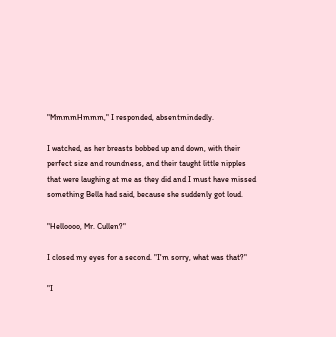"MmmmHmmm," I responded, absentmindedly.

I watched, as her breasts bobbed up and down, with their perfect size and roundness, and their taught little nipples that were laughing at me as they did and I must have missed something Bella had said, because she suddenly got loud.

"Helloooo, Mr. Cullen?"

I closed my eyes for a second. "I'm sorry, what was that?"

"I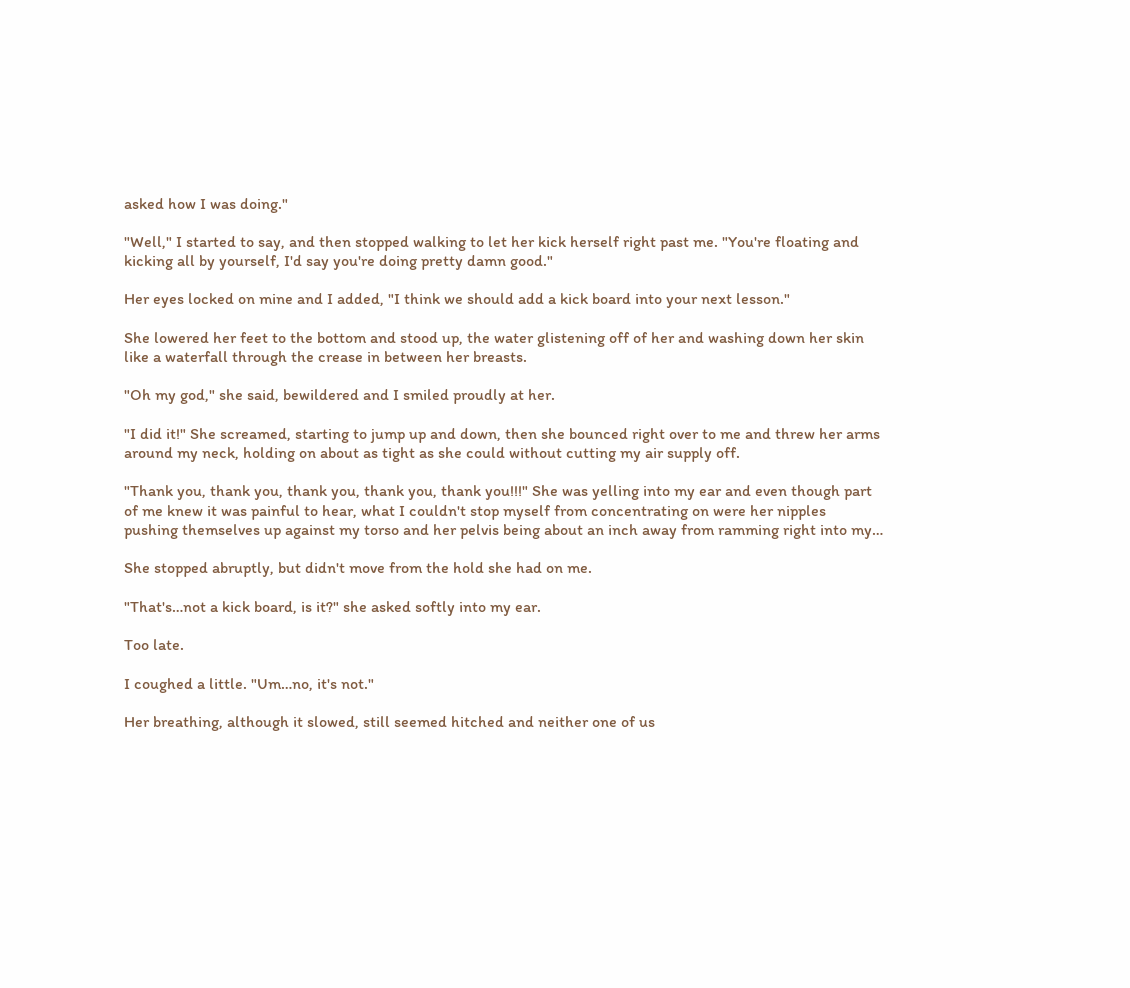asked how I was doing."

"Well," I started to say, and then stopped walking to let her kick herself right past me. "You're floating and kicking all by yourself, I'd say you're doing pretty damn good."

Her eyes locked on mine and I added, "I think we should add a kick board into your next lesson."

She lowered her feet to the bottom and stood up, the water glistening off of her and washing down her skin like a waterfall through the crease in between her breasts.

"Oh my god," she said, bewildered and I smiled proudly at her.

"I did it!" She screamed, starting to jump up and down, then she bounced right over to me and threw her arms around my neck, holding on about as tight as she could without cutting my air supply off.

"Thank you, thank you, thank you, thank you, thank you!!!" She was yelling into my ear and even though part of me knew it was painful to hear, what I couldn't stop myself from concentrating on were her nipples pushing themselves up against my torso and her pelvis being about an inch away from ramming right into my…

She stopped abruptly, but didn't move from the hold she had on me.

"That's…not a kick board, is it?" she asked softly into my ear.

Too late.

I coughed a little. "Um…no, it's not."

Her breathing, although it slowed, still seemed hitched and neither one of us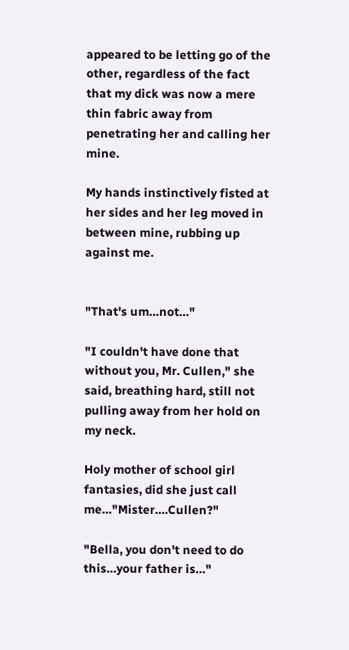appeared to be letting go of the other, regardless of the fact that my dick was now a mere thin fabric away from penetrating her and calling her mine.

My hands instinctively fisted at her sides and her leg moved in between mine, rubbing up against me.


"That's um…not…"

"I couldn't have done that without you, Mr. Cullen," she said, breathing hard, still not pulling away from her hold on my neck.

Holy mother of school girl fantasies, did she just call me…"Mister….Cullen?"

"Bella, you don't need to do this…your father is…"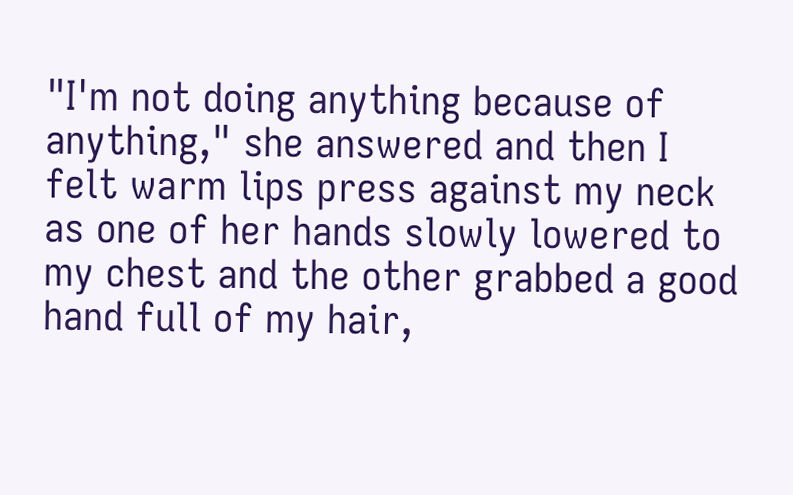"I'm not doing anything because of anything," she answered and then I felt warm lips press against my neck as one of her hands slowly lowered to my chest and the other grabbed a good hand full of my hair,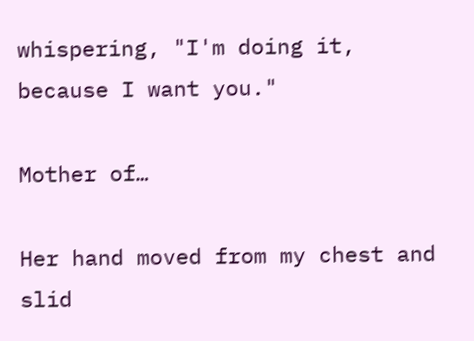whispering, "I'm doing it, because I want you."

Mother of…

Her hand moved from my chest and slid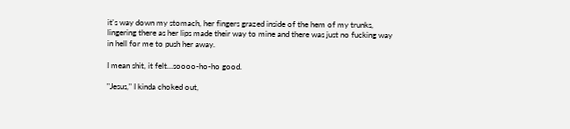it's way down my stomach, her fingers grazed inside of the hem of my trunks, lingering there as her lips made their way to mine and there was just no fucking way in hell for me to push her away.

I mean shit, it felt…soooo-ho-ho good.

"Jesus," I kinda choked out,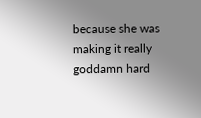because she was making it really goddamn hard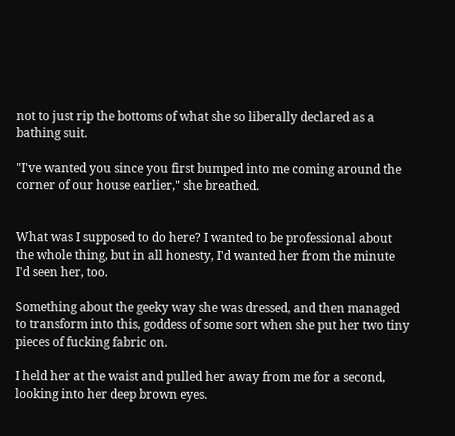not to just rip the bottoms of what she so liberally declared as a bathing suit.

"I've wanted you since you first bumped into me coming around the corner of our house earlier," she breathed.


What was I supposed to do here? I wanted to be professional about the whole thing, but in all honesty, I'd wanted her from the minute I'd seen her, too.

Something about the geeky way she was dressed, and then managed to transform into this, goddess of some sort when she put her two tiny pieces of fucking fabric on.

I held her at the waist and pulled her away from me for a second, looking into her deep brown eyes.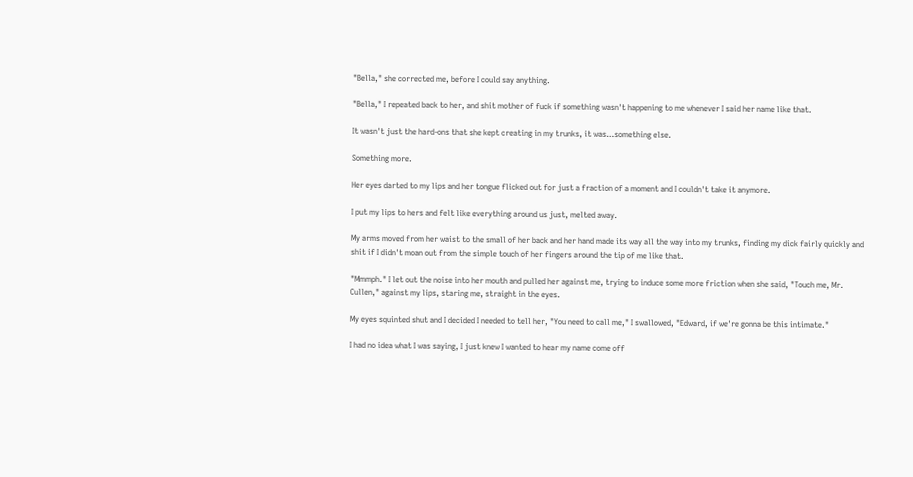"Bella," she corrected me, before I could say anything.

"Bella," I repeated back to her, and shit mother of fuck if something wasn't happening to me whenever I said her name like that.

It wasn't just the hard-ons that she kept creating in my trunks, it was…something else.

Something more.

Her eyes darted to my lips and her tongue flicked out for just a fraction of a moment and I couldn't take it anymore.

I put my lips to hers and felt like everything around us just, melted away.

My arms moved from her waist to the small of her back and her hand made its way all the way into my trunks, finding my dick fairly quickly and shit if I didn't moan out from the simple touch of her fingers around the tip of me like that.

"Mmmph." I let out the noise into her mouth and pulled her against me, trying to induce some more friction when she said, "Touch me, Mr. Cullen," against my lips, staring me, straight in the eyes.

My eyes squinted shut and I decided I needed to tell her, "You need to call me," I swallowed, "Edward, if we're gonna be this intimate."

I had no idea what I was saying, I just knew I wanted to hear my name come off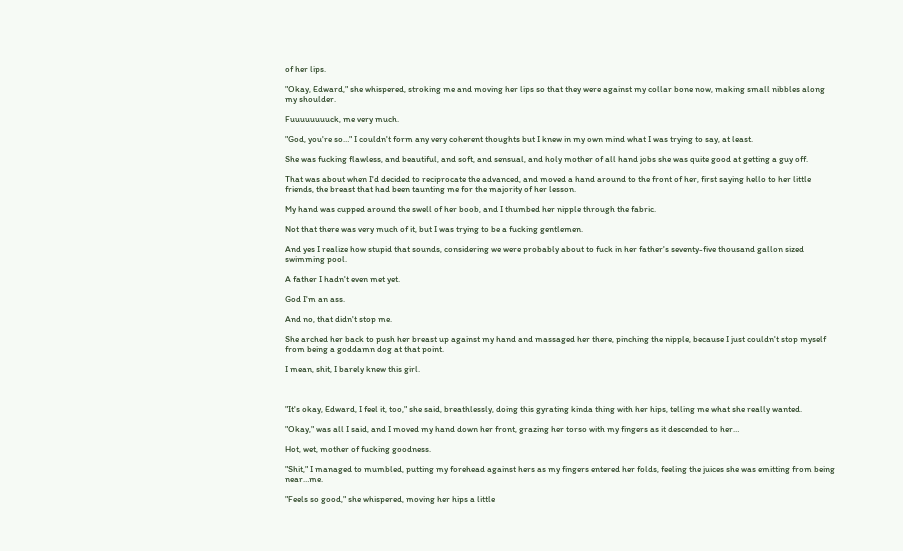of her lips.

"Okay, Edward," she whispered, stroking me and moving her lips so that they were against my collar bone now, making small nibbles along my shoulder.

Fuuuuuuuuck, me very much.

"God, you're so…" I couldn't form any very coherent thoughts but I knew in my own mind what I was trying to say, at least.

She was fucking flawless, and beautiful, and soft, and sensual, and holy mother of all hand jobs she was quite good at getting a guy off.

That was about when I'd decided to reciprocate the advanced, and moved a hand around to the front of her, first saying hello to her little friends, the breast that had been taunting me for the majority of her lesson.

My hand was cupped around the swell of her boob, and I thumbed her nipple through the fabric.

Not that there was very much of it, but I was trying to be a fucking gentlemen.

And yes I realize how stupid that sounds, considering we were probably about to fuck in her father's seventy-five thousand gallon sized swimming pool.

A father I hadn't even met yet.

God I'm an ass.

And no, that didn't stop me.

She arched her back to push her breast up against my hand and massaged her there, pinching the nipple, because I just couldn't stop myself from being a goddamn dog at that point.

I mean, shit, I barely knew this girl.



"It's okay, Edward, I feel it, too," she said, breathlessly, doing this gyrating kinda thing with her hips, telling me what she really wanted.

"Okay," was all I said, and I moved my hand down her front, grazing her torso with my fingers as it descended to her…

Hot, wet, mother of fucking goodness.

"Shit," I managed to mumbled, putting my forehead against hers as my fingers entered her folds, feeling the juices she was emitting from being near…me.

"Feels so good," she whispered, moving her hips a little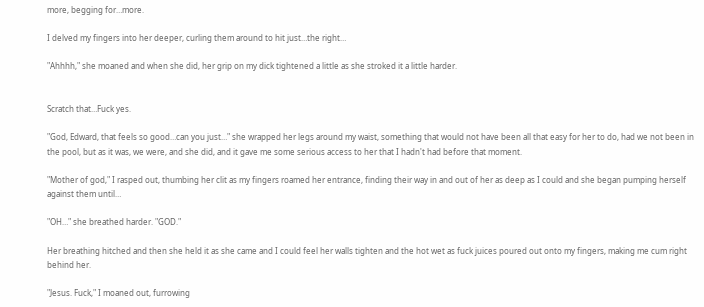more, begging for…more.

I delved my fingers into her deeper, curling them around to hit just…the right…

"Ahhhh," she moaned and when she did, her grip on my dick tightened a little as she stroked it a little harder.


Scratch that…Fuck yes.

"God, Edward, that feels so good…can you just…" she wrapped her legs around my waist, something that would not have been all that easy for her to do, had we not been in the pool, but as it was, we were, and she did, and it gave me some serious access to her that I hadn't had before that moment.

"Mother of god," I rasped out, thumbing her clit as my fingers roamed her entrance, finding their way in and out of her as deep as I could and she began pumping herself against them until…

"OH…" she breathed harder. "GOD."

Her breathing hitched and then she held it as she came and I could feel her walls tighten and the hot wet as fuck juices poured out onto my fingers, making me cum right behind her.

"Jesus. Fuck," I moaned out, furrowing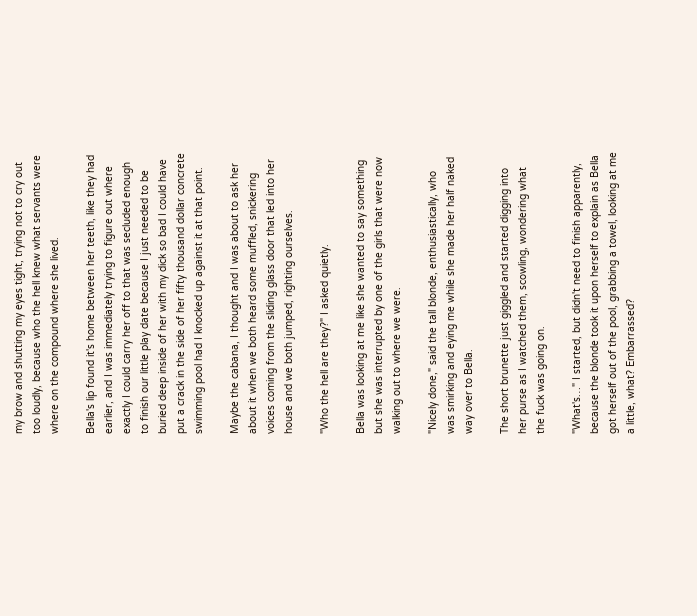my brow and shutting my eyes tight, trying not to cry out too loudly, because who the hell knew what servants were where on the compound where she lived.

Bella's lip found it's home between her teeth, like they had earlier, and I was immediately trying to figure out where exactly I could carry her off to that was secluded enough to finish our little play date because I just needed to be buried deep inside of her with my dick so bad I could have put a crack in the side of her fifty thousand dollar concrete swimming pool had I knocked up against it at that point.

Maybe the cabana, I thought and I was about to ask her about it when we both heard some muffled, snickering voices coming from the sliding glass door that led into her house and we both jumped, righting ourselves.

"Who the hell are they?" I asked quietly.

Bella was looking at me like she wanted to say something but she was interrupted by one of the girls that were now walking out to where we were.

"Nicely done," said the tall blonde, enthusiastically, who was smirking and eying me while she made her half naked way over to Bella.

The short brunette just giggled and started digging into her purse as I watched them, scowling, wondering what the fuck was going on.

"What's…" I started, but didn't need to finish apparently, because the blonde took it upon herself to explain as Bella got herself out of the pool, grabbing a towel, looking at me a little, what? Embarrassed?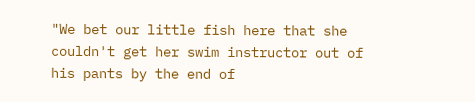"We bet our little fish here that she couldn't get her swim instructor out of his pants by the end of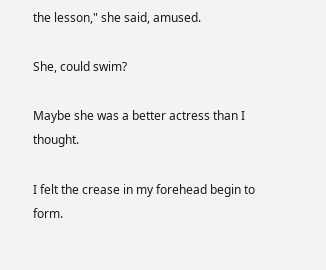the lesson," she said, amused.

She, could swim?

Maybe she was a better actress than I thought.

I felt the crease in my forehead begin to form.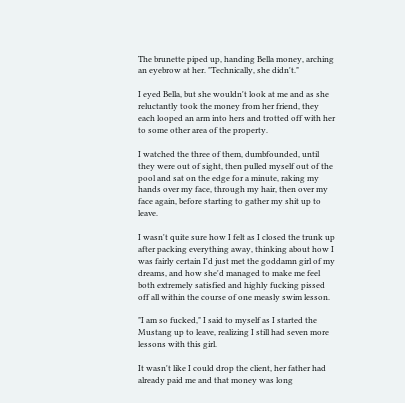The brunette piped up, handing Bella money, arching an eyebrow at her. "Technically, she didn't."

I eyed Bella, but she wouldn't look at me and as she reluctantly took the money from her friend, they each looped an arm into hers and trotted off with her to some other area of the property.

I watched the three of them, dumbfounded, until they were out of sight, then pulled myself out of the pool and sat on the edge for a minute, raking my hands over my face, through my hair, then over my face again, before starting to gather my shit up to leave.

I wasn't quite sure how I felt as I closed the trunk up after packing everything away, thinking about how I was fairly certain I'd just met the goddamn girl of my dreams, and how she'd managed to make me feel both extremely satisfied and highly fucking pissed off all within the course of one measly swim lesson.

"I am so fucked," I said to myself as I started the Mustang up to leave, realizing I still had seven more lessons with this girl.

It wasn't like I could drop the client, her father had already paid me and that money was long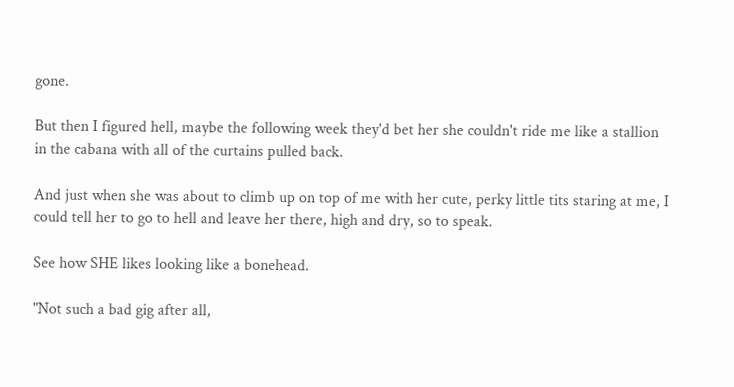gone.

But then I figured hell, maybe the following week they'd bet her she couldn't ride me like a stallion in the cabana with all of the curtains pulled back.

And just when she was about to climb up on top of me with her cute, perky little tits staring at me, I could tell her to go to hell and leave her there, high and dry, so to speak.

See how SHE likes looking like a bonehead.

"Not such a bad gig after all,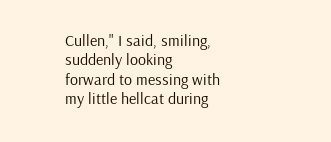Cullen," I said, smiling, suddenly looking forward to messing with my little hellcat during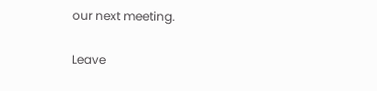our next meeting.

Leave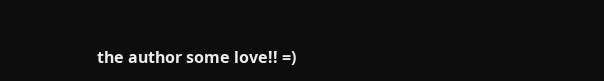the author some love!! =)